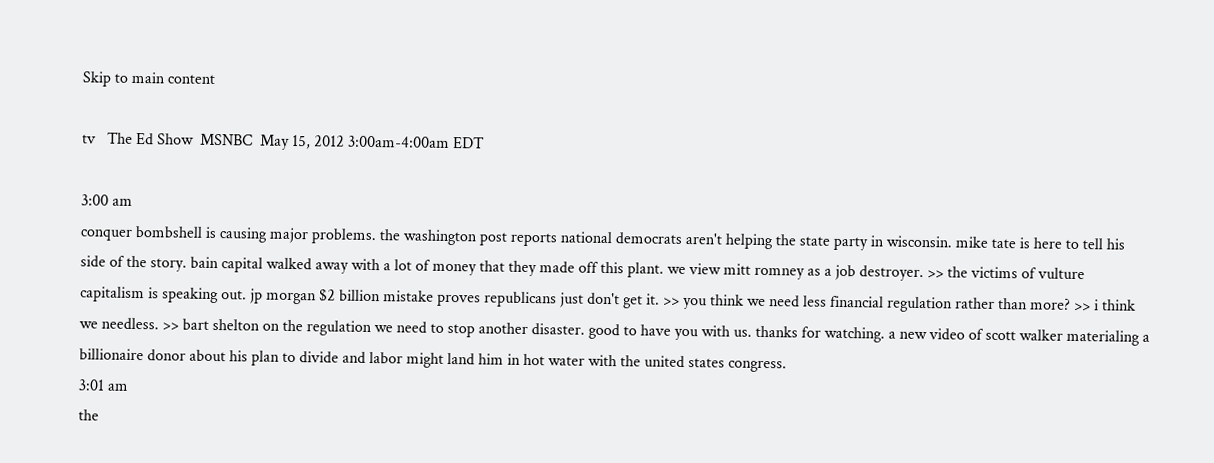Skip to main content

tv   The Ed Show  MSNBC  May 15, 2012 3:00am-4:00am EDT

3:00 am
conquer bombshell is causing major problems. the washington post reports national democrats aren't helping the state party in wisconsin. mike tate is here to tell his side of the story. bain capital walked away with a lot of money that they made off this plant. we view mitt romney as a job destroyer. >> the victims of vulture capitalism is speaking out. jp morgan $2 billion mistake proves republicans just don't get it. >> you think we need less financial regulation rather than more? >> i think we needless. >> bart shelton on the regulation we need to stop another disaster. good to have you with us. thanks for watching. a new video of scott walker materialing a billionaire donor about his plan to divide and labor might land him in hot water with the united states congress.
3:01 am
the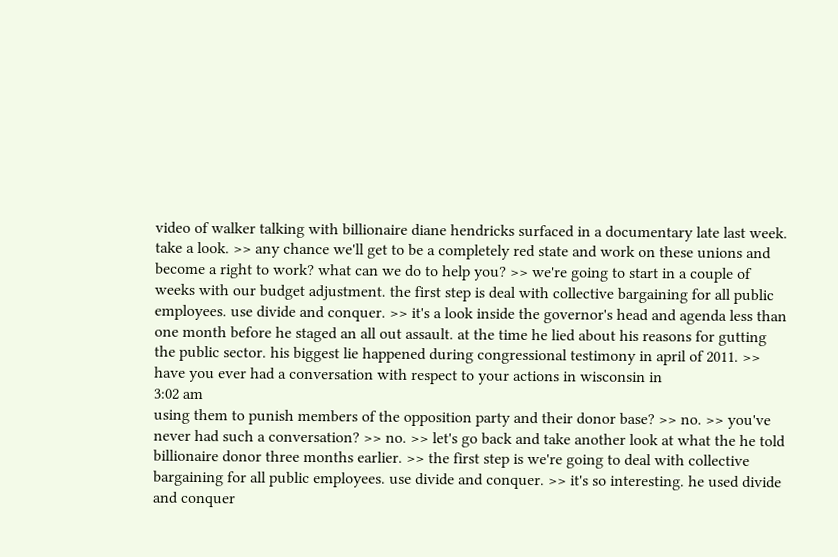video of walker talking with billionaire diane hendricks surfaced in a documentary late last week. take a look. >> any chance we'll get to be a completely red state and work on these unions and become a right to work? what can we do to help you? >> we're going to start in a couple of weeks with our budget adjustment. the first step is deal with collective bargaining for all public employees. use divide and conquer. >> it's a look inside the governor's head and agenda less than one month before he staged an all out assault. at the time he lied about his reasons for gutting the public sector. his biggest lie happened during congressional testimony in april of 2011. >> have you ever had a conversation with respect to your actions in wisconsin in
3:02 am
using them to punish members of the opposition party and their donor base? >> no. >> you've never had such a conversation? >> no. >> let's go back and take another look at what the he told billionaire donor three months earlier. >> the first step is we're going to deal with collective bargaining for all public employees. use divide and conquer. >> it's so interesting. he used divide and conquer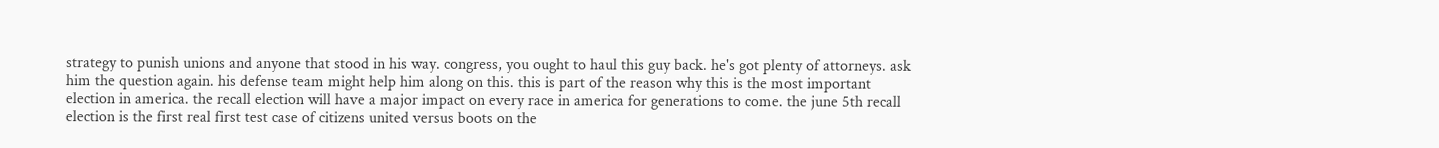strategy to punish unions and anyone that stood in his way. congress, you ought to haul this guy back. he's got plenty of attorneys. ask him the question again. his defense team might help him along on this. this is part of the reason why this is the most important election in america. the recall election will have a major impact on every race in america for generations to come. the june 5th recall election is the first real first test case of citizens united versus boots on the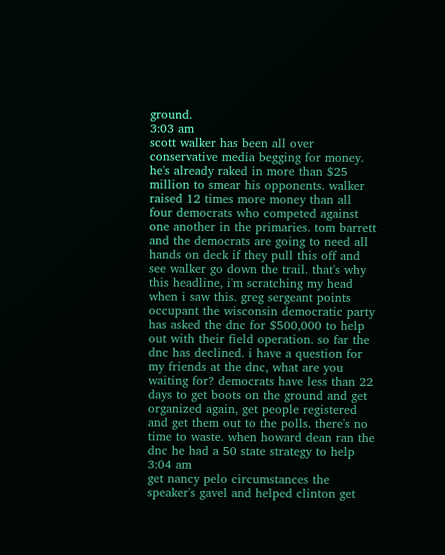ground.
3:03 am
scott walker has been all over conservative media begging for money. he's already raked in more than $25 million to smear his opponents. walker raised 12 times more money than all four democrats who competed against one another in the primaries. tom barrett and the democrats are going to need all hands on deck if they pull this off and see walker go down the trail. that's why this headline, i'm scratching my head when i saw this. greg sergeant points occupant the wisconsin democratic party has asked the dnc for $500,000 to help out with their field operation. so far the dnc has declined. i have a question for my friends at the dnc, what are you waiting for? democrats have less than 22 days to get boots on the ground and get organized again, get people registered and get them out to the polls. there's no time to waste. when howard dean ran the dnc he had a 50 state strategy to help
3:04 am
get nancy pelo circumstances the speaker's gavel and helped clinton get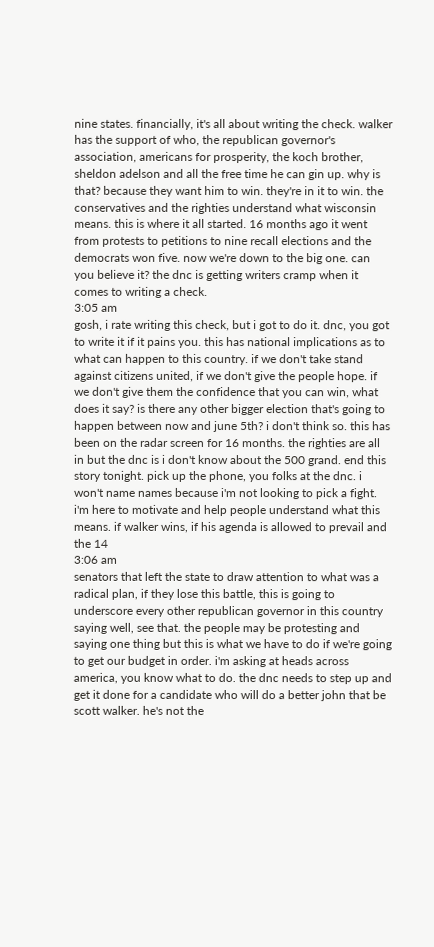nine states. financially, it's all about writing the check. walker has the support of who, the republican governor's association, americans for prosperity, the koch brother, sheldon adelson and all the free time he can gin up. why is that? because they want him to win. they're in it to win. the conservatives and the righties understand what wisconsin means. this is where it all started. 16 months ago it went from protests to petitions to nine recall elections and the democrats won five. now we're down to the big one. can you believe it? the dnc is getting writers cramp when it comes to writing a check.
3:05 am
gosh, i rate writing this check, but i got to do it. dnc, you got to write it if it pains you. this has national implications as to what can happen to this country. if we don't take stand against citizens united, if we don't give the people hope. if we don't give them the confidence that you can win, what does it say? is there any other bigger election that's going to happen between now and june 5th? i don't think so. this has been on the radar screen for 16 months. the righties are all in but the dnc is i don't know about the 500 grand. end this story tonight. pick up the phone, you folks at the dnc. i won't name names because i'm not looking to pick a fight. i'm here to motivate and help people understand what this means. if walker wins, if his agenda is allowed to prevail and the 14
3:06 am
senators that left the state to draw attention to what was a radical plan, if they lose this battle, this is going to underscore every other republican governor in this country saying well, see that. the people may be protesting and saying one thing but this is what we have to do if we're going to get our budget in order. i'm asking at heads across america, you know what to do. the dnc needs to step up and get it done for a candidate who will do a better john that be scott walker. he's not the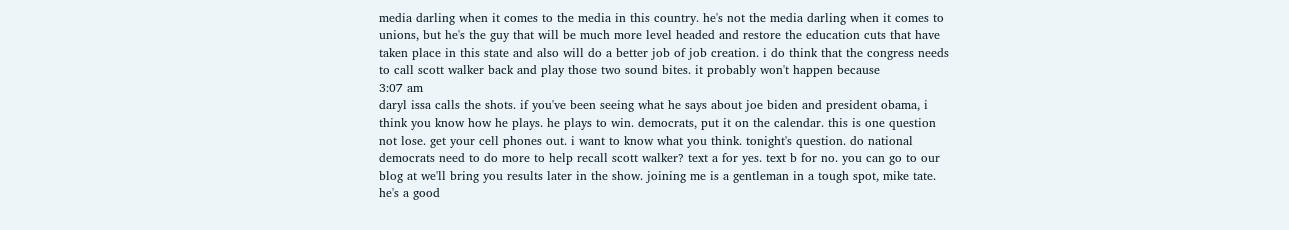media darling when it comes to the media in this country. he's not the media darling when it comes to unions, but he's the guy that will be much more level headed and restore the education cuts that have taken place in this state and also will do a better job of job creation. i do think that the congress needs to call scott walker back and play those two sound bites. it probably won't happen because
3:07 am
daryl issa calls the shots. if you've been seeing what he says about joe biden and president obama, i think you know how he plays. he plays to win. democrats, put it on the calendar. this is one question not lose. get your cell phones out. i want to know what you think. tonight's question. do national democrats need to do more to help recall scott walker? text a for yes. text b for no. you can go to our blog at we'll bring you results later in the show. joining me is a gentleman in a tough spot, mike tate. he's a good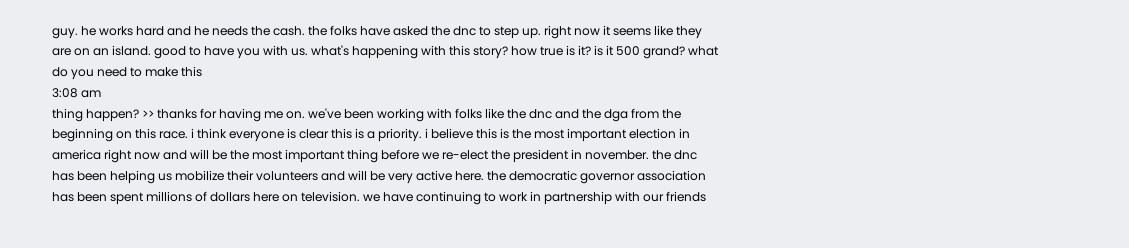guy. he works hard and he needs the cash. the folks have asked the dnc to step up. right now it seems like they are on an island. good to have you with us. what's happening with this story? how true is it? is it 500 grand? what do you need to make this
3:08 am
thing happen? >> thanks for having me on. we've been working with folks like the dnc and the dga from the beginning on this race. i think everyone is clear this is a priority. i believe this is the most important election in america right now and will be the most important thing before we re-elect the president in november. the dnc has been helping us mobilize their volunteers and will be very active here. the democratic governor association has been spent millions of dollars here on television. we have continuing to work in partnership with our friends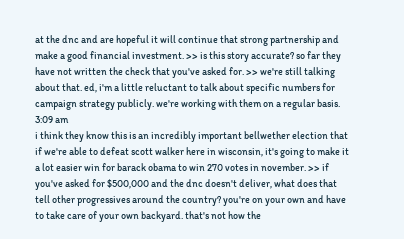at the dnc and are hopeful it will continue that strong partnership and make a good financial investment. >> is this story accurate? so far they have not written the check that you've asked for. >> we're still talking about that. ed, i'm a little reluctant to talk about specific numbers for campaign strategy publicly. we're working with them on a regular basis.
3:09 am
i think they know this is an incredibly important bellwether election that if we're able to defeat scott walker here in wisconsin, it's going to make it a lot easier win for barack obama to win 270 votes in november. >> if you've asked for $500,000 and the dnc doesn't deliver, what does that tell other progressives around the country? you're on your own and have to take care of your own backyard. that's not how the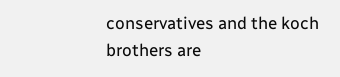conservatives and the koch brothers are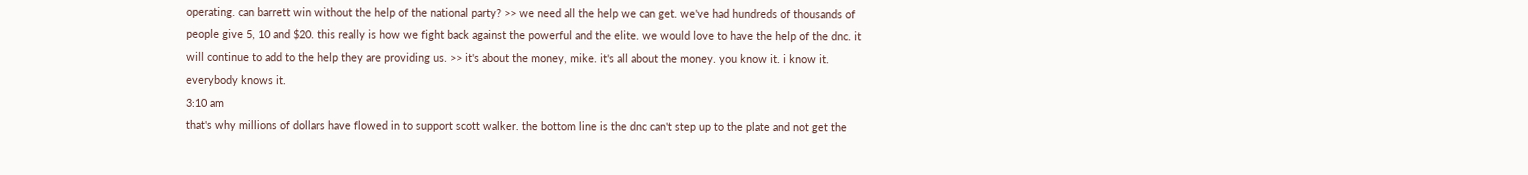operating. can barrett win without the help of the national party? >> we need all the help we can get. we've had hundreds of thousands of people give 5, 10 and $20. this really is how we fight back against the powerful and the elite. we would love to have the help of the dnc. it will continue to add to the help they are providing us. >> it's about the money, mike. it's all about the money. you know it. i know it. everybody knows it.
3:10 am
that's why millions of dollars have flowed in to support scott walker. the bottom line is the dnc can't step up to the plate and not get the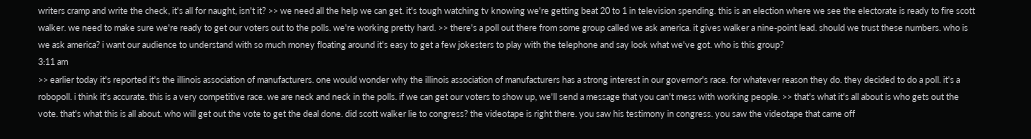writers cramp and write the check, it's all for naught, isn't it? >> we need all the help we can get. it's tough watching tv knowing we're getting beat 20 to 1 in television spending. this is an election where we see the electorate is ready to fire scott walker. we need to make sure we're ready to get our voters out to the polls. we're working pretty hard. >> there's a poll out there from some group called we ask america. it gives walker a nine-point lead. should we trust these numbers. who is we ask america? i want our audience to understand with so much money floating around it's easy to get a few jokesters to play with the telephone and say look what we've got. who is this group?
3:11 am
>> earlier today it's reported it's the illinois association of manufacturers. one would wonder why the illinois association of manufacturers has a strong interest in our governor's race. for whatever reason they do. they decided to do a poll. it's a robopoll. i think it's accurate. this is a very competitive race. we are neck and neck in the polls. if we can get our voters to show up, we'll send a message that you can't mess with working people. >> that's what it's all about is who gets out the vote. that's what this is all about. who will get out the vote to get the deal done. did scott walker lie to congress? the videotape is right there. you saw his testimony in congress. you saw the videotape that came off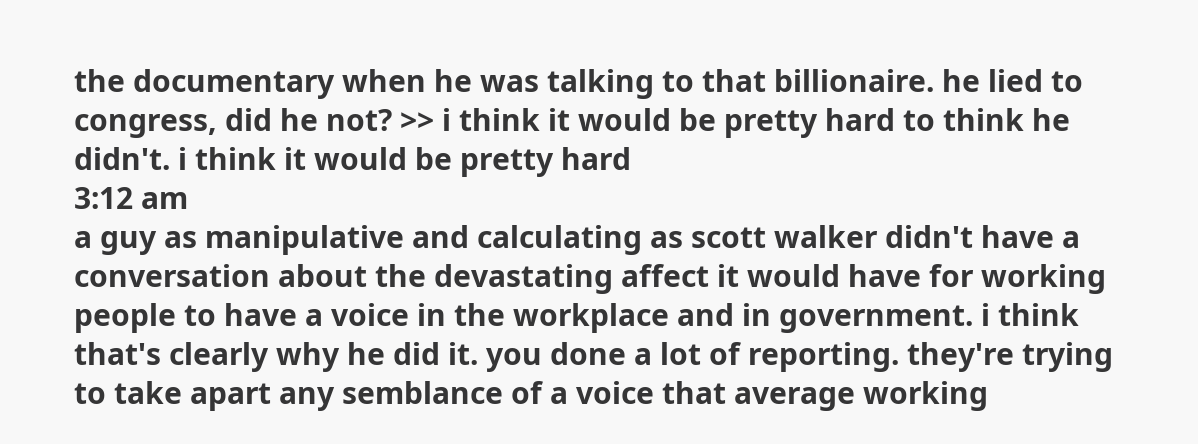the documentary when he was talking to that billionaire. he lied to congress, did he not? >> i think it would be pretty hard to think he didn't. i think it would be pretty hard
3:12 am
a guy as manipulative and calculating as scott walker didn't have a conversation about the devastating affect it would have for working people to have a voice in the workplace and in government. i think that's clearly why he did it. you done a lot of reporting. they're trying to take apart any semblance of a voice that average working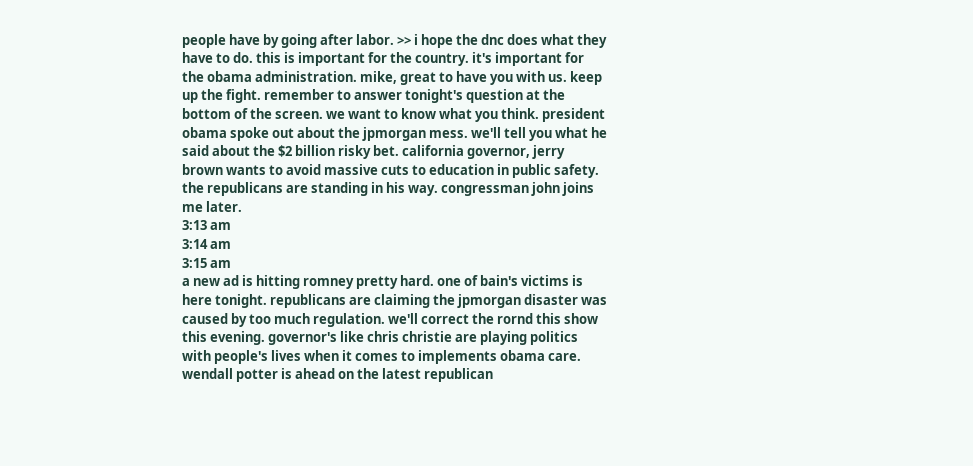people have by going after labor. >> i hope the dnc does what they have to do. this is important for the country. it's important for the obama administration. mike, great to have you with us. keep up the fight. remember to answer tonight's question at the bottom of the screen. we want to know what you think. president obama spoke out about the jpmorgan mess. we'll tell you what he said about the $2 billion risky bet. california governor, jerry brown wants to avoid massive cuts to education in public safety. the republicans are standing in his way. congressman john joins me later.
3:13 am
3:14 am
3:15 am
a new ad is hitting romney pretty hard. one of bain's victims is here tonight. republicans are claiming the jpmorgan disaster was caused by too much regulation. we'll correct the rornd this show this evening. governor's like chris christie are playing politics with people's lives when it comes to implements obama care. wendall potter is ahead on the latest republican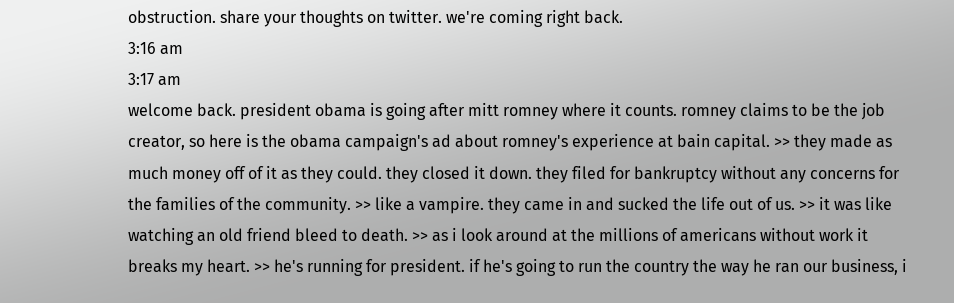obstruction. share your thoughts on twitter. we're coming right back.
3:16 am
3:17 am
welcome back. president obama is going after mitt romney where it counts. romney claims to be the job creator, so here is the obama campaign's ad about romney's experience at bain capital. >> they made as much money off of it as they could. they closed it down. they filed for bankruptcy without any concerns for the families of the community. >> like a vampire. they came in and sucked the life out of us. >> it was like watching an old friend bleed to death. >> as i look around at the millions of americans without work it breaks my heart. >> he's running for president. if he's going to run the country the way he ran our business, i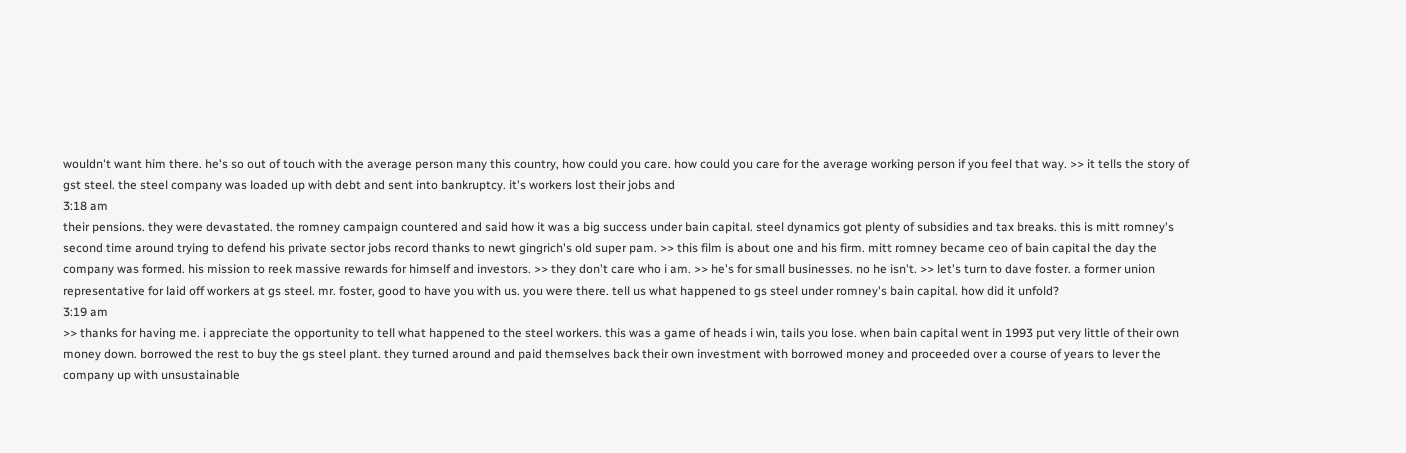wouldn't want him there. he's so out of touch with the average person many this country, how could you care. how could you care for the average working person if you feel that way. >> it tells the story of gst steel. the steel company was loaded up with debt and sent into bankruptcy. it's workers lost their jobs and
3:18 am
their pensions. they were devastated. the romney campaign countered and said how it was a big success under bain capital. steel dynamics got plenty of subsidies and tax breaks. this is mitt romney's second time around trying to defend his private sector jobs record thanks to newt gingrich's old super pam. >> this film is about one and his firm. mitt romney became ceo of bain capital the day the company was formed. his mission to reek massive rewards for himself and investors. >> they don't care who i am. >> he's for small businesses. no he isn't. >> let's turn to dave foster. a former union representative for laid off workers at gs steel. mr. foster, good to have you with us. you were there. tell us what happened to gs steel under romney's bain capital. how did it unfold?
3:19 am
>> thanks for having me. i appreciate the opportunity to tell what happened to the steel workers. this was a game of heads i win, tails you lose. when bain capital went in 1993 put very little of their own money down. borrowed the rest to buy the gs steel plant. they turned around and paid themselves back their own investment with borrowed money and proceeded over a course of years to lever the company up with unsustainable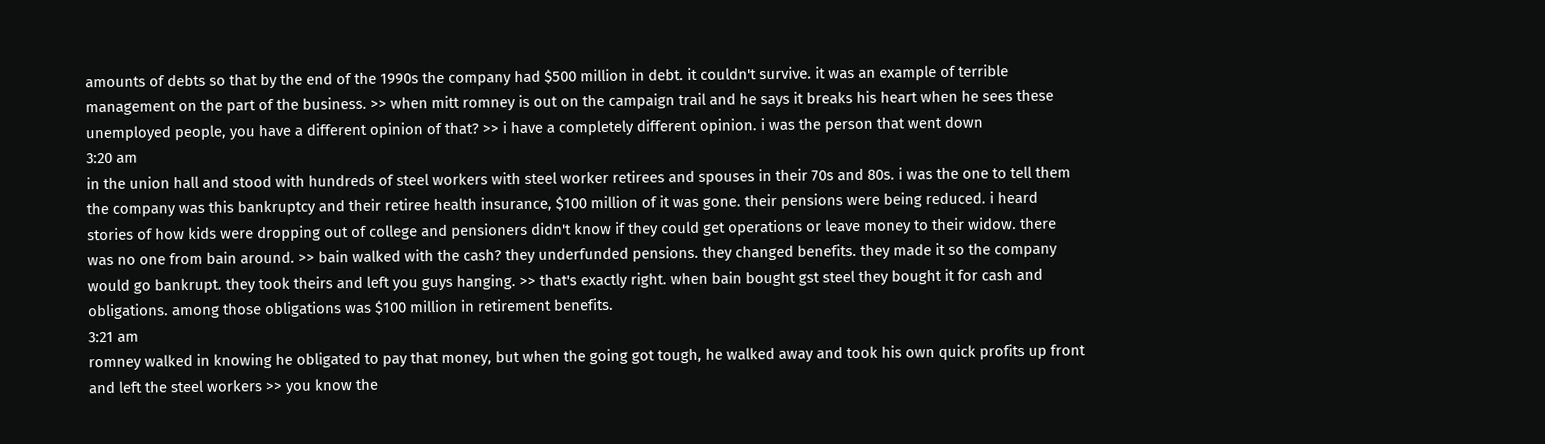amounts of debts so that by the end of the 1990s the company had $500 million in debt. it couldn't survive. it was an example of terrible management on the part of the business. >> when mitt romney is out on the campaign trail and he says it breaks his heart when he sees these unemployed people, you have a different opinion of that? >> i have a completely different opinion. i was the person that went down
3:20 am
in the union hall and stood with hundreds of steel workers with steel worker retirees and spouses in their 70s and 80s. i was the one to tell them the company was this bankruptcy and their retiree health insurance, $100 million of it was gone. their pensions were being reduced. i heard stories of how kids were dropping out of college and pensioners didn't know if they could get operations or leave money to their widow. there was no one from bain around. >> bain walked with the cash? they underfunded pensions. they changed benefits. they made it so the company would go bankrupt. they took theirs and left you guys hanging. >> that's exactly right. when bain bought gst steel they bought it for cash and obligations. among those obligations was $100 million in retirement benefits.
3:21 am
romney walked in knowing he obligated to pay that money, but when the going got tough, he walked away and took his own quick profits up front and left the steel workers >> you know the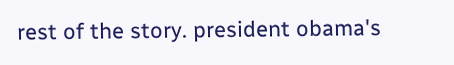rest of the story. president obama's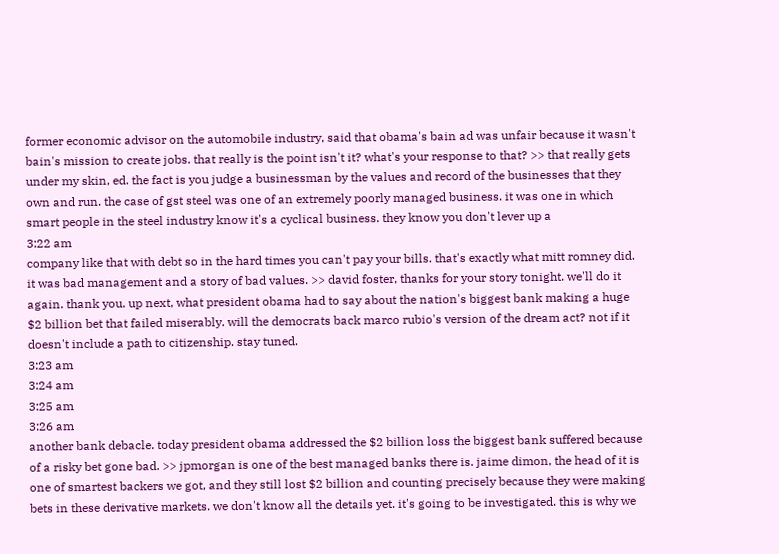former economic advisor on the automobile industry, said that obama's bain ad was unfair because it wasn't bain's mission to create jobs. that really is the point isn't it? what's your response to that? >> that really gets under my skin, ed. the fact is you judge a businessman by the values and record of the businesses that they own and run. the case of gst steel was one of an extremely poorly managed business. it was one in which smart people in the steel industry know it's a cyclical business. they know you don't lever up a
3:22 am
company like that with debt so in the hard times you can't pay your bills. that's exactly what mitt romney did. it was bad management and a story of bad values. >> david foster, thanks for your story tonight. we'll do it again. thank you. up next, what president obama had to say about the nation's biggest bank making a huge $2 billion bet that failed miserably. will the democrats back marco rubio's version of the dream act? not if it doesn't include a path to citizenship. stay tuned.
3:23 am
3:24 am
3:25 am
3:26 am
another bank debacle. today president obama addressed the $2 billion loss the biggest bank suffered because of a risky bet gone bad. >> jpmorgan is one of the best managed banks there is. jaime dimon, the head of it is one of smartest backers we got, and they still lost $2 billion and counting precisely because they were making bets in these derivative markets. we don't know all the details yet. it's going to be investigated. this is why we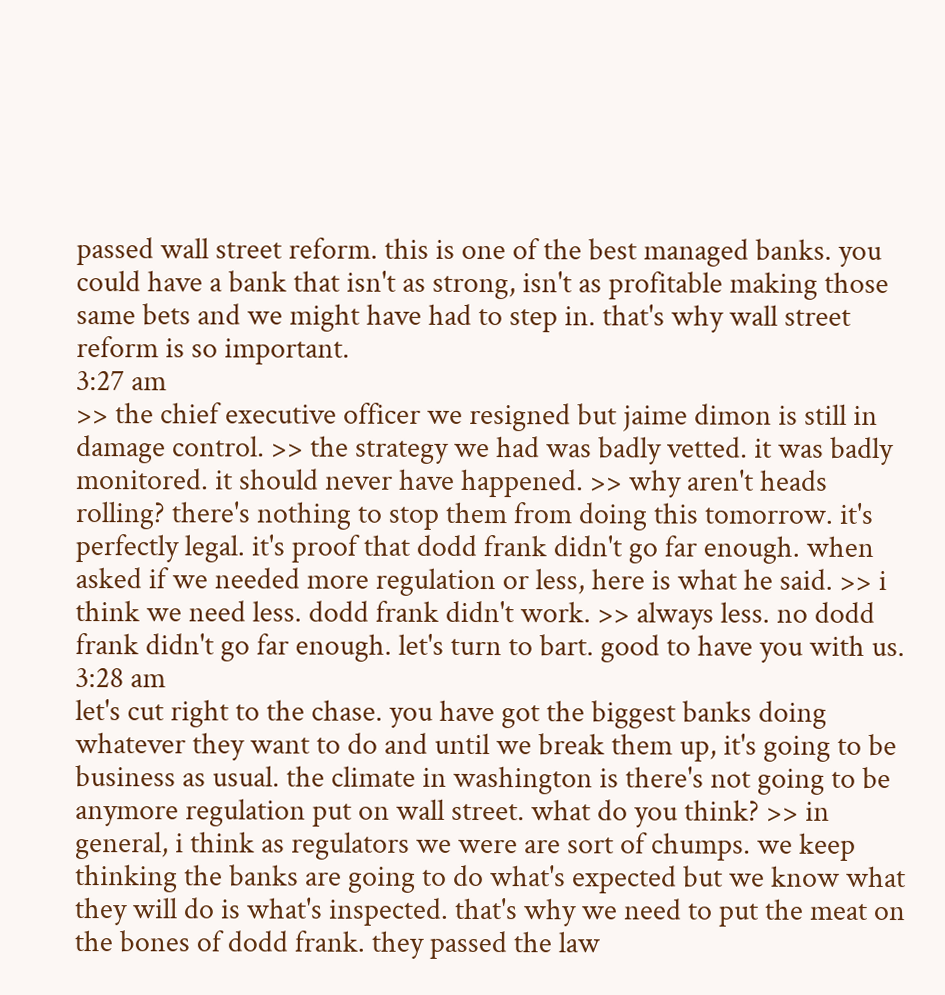passed wall street reform. this is one of the best managed banks. you could have a bank that isn't as strong, isn't as profitable making those same bets and we might have had to step in. that's why wall street reform is so important.
3:27 am
>> the chief executive officer we resigned but jaime dimon is still in damage control. >> the strategy we had was badly vetted. it was badly monitored. it should never have happened. >> why aren't heads rolling? there's nothing to stop them from doing this tomorrow. it's perfectly legal. it's proof that dodd frank didn't go far enough. when asked if we needed more regulation or less, here is what he said. >> i think we need less. dodd frank didn't work. >> always less. no dodd frank didn't go far enough. let's turn to bart. good to have you with us.
3:28 am
let's cut right to the chase. you have got the biggest banks doing whatever they want to do and until we break them up, it's going to be business as usual. the climate in washington is there's not going to be anymore regulation put on wall street. what do you think? >> in general, i think as regulators we were are sort of chumps. we keep thinking the banks are going to do what's expected but we know what they will do is what's inspected. that's why we need to put the meat on the bones of dodd frank. they passed the law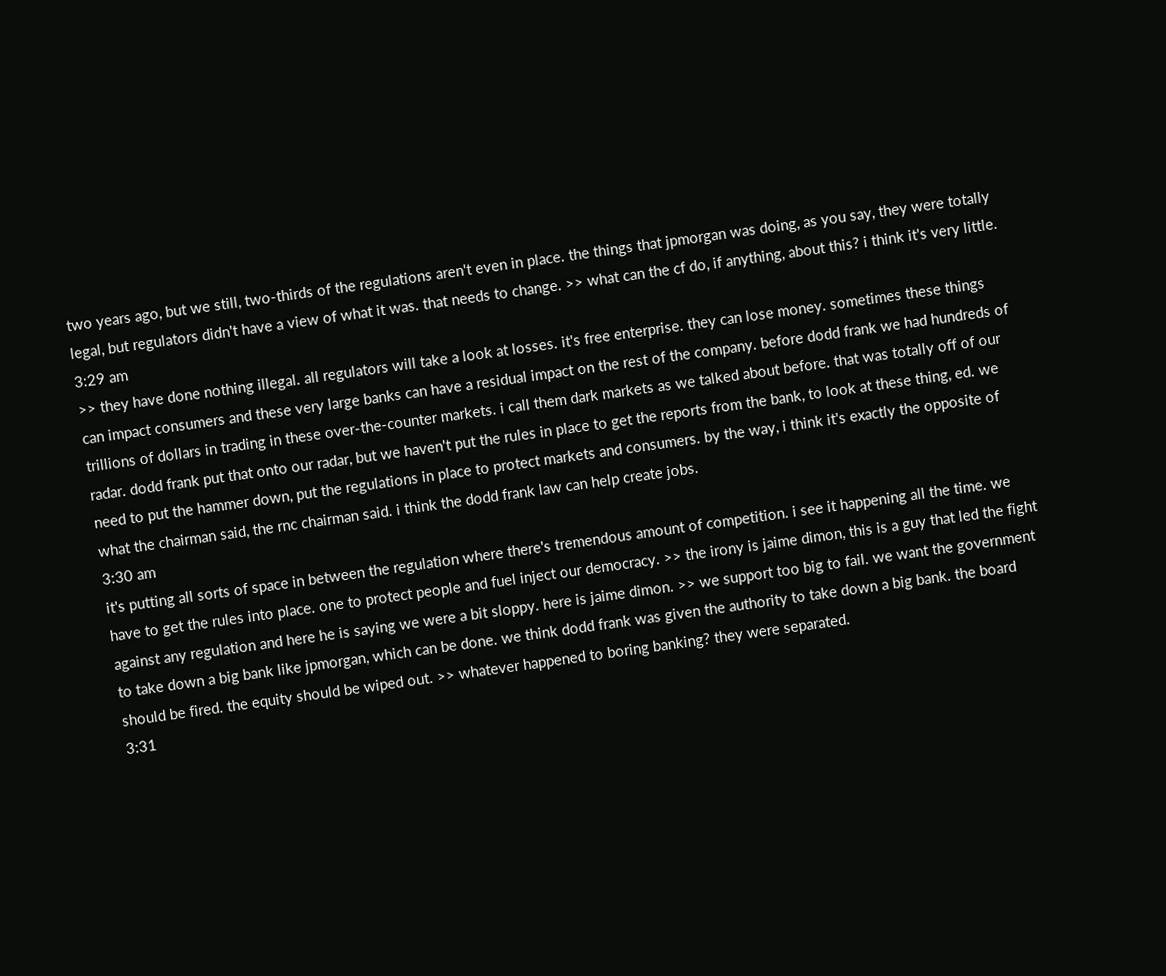two years ago, but we still, two-thirds of the regulations aren't even in place. the things that jpmorgan was doing, as you say, they were totally legal, but regulators didn't have a view of what it was. that needs to change. >> what can the cf do, if anything, about this? i think it's very little.
3:29 am
>> they have done nothing illegal. all regulators will take a look at losses. it's free enterprise. they can lose money. sometimes these things can impact consumers and these very large banks can have a residual impact on the rest of the company. before dodd frank we had hundreds of trillions of dollars in trading in these over-the-counter markets. i call them dark markets as we talked about before. that was totally off of our radar. dodd frank put that onto our radar, but we haven't put the rules in place to get the reports from the bank, to look at these thing, ed. we need to put the hammer down, put the regulations in place to protect markets and consumers. by the way, i think it's exactly the opposite of what the chairman said, the rnc chairman said. i think the dodd frank law can help create jobs.
3:30 am
it's putting all sorts of space in between the regulation where there's tremendous amount of competition. i see it happening all the time. we have to get the rules into place. one to protect people and fuel inject our democracy. >> the irony is jaime dimon, this is a guy that led the fight against any regulation and here he is saying we were a bit sloppy. here is jaime dimon. >> we support too big to fail. we want the government to take down a big bank like jpmorgan, which can be done. we think dodd frank was given the authority to take down a big bank. the board should be fired. the equity should be wiped out. >> whatever happened to boring banking? they were separated.
3:31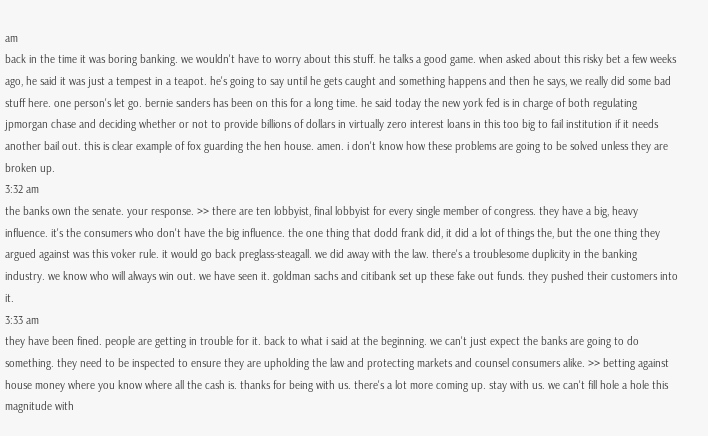am
back in the time it was boring banking. we wouldn't have to worry about this stuff. he talks a good game. when asked about this risky bet a few weeks ago, he said it was just a tempest in a teapot. he's going to say until he gets caught and something happens and then he says, we really did some bad stuff here. one person's let go. bernie sanders has been on this for a long time. he said today the new york fed is in charge of both regulating jpmorgan chase and deciding whether or not to provide billions of dollars in virtually zero interest loans in this too big to fail institution if it needs another bail out. this is clear example of fox guarding the hen house. amen. i don't know how these problems are going to be solved unless they are broken up.
3:32 am
the banks own the senate. your response. >> there are ten lobbyist, final lobbyist for every single member of congress. they have a big, heavy influence. it's the consumers who don't have the big influence. the one thing that dodd frank did, it did a lot of things the, but the one thing they argued against was this voker rule. it would go back preglass-steagall. we did away with the law. there's a troublesome duplicity in the banking industry. we know who will always win out. we have seen it. goldman sachs and citibank set up these fake out funds. they pushed their customers into it.
3:33 am
they have been fined. people are getting in trouble for it. back to what i said at the beginning. we can't just expect the banks are going to do something. they need to be inspected to ensure they are upholding the law and protecting markets and counsel consumers alike. >> betting against house money where you know where all the cash is. thanks for being with us. there's a lot more coming up. stay with us. we can't fill hole a hole this magnitude with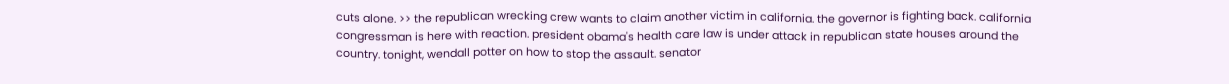cuts alone. >> the republican wrecking crew wants to claim another victim in california. the governor is fighting back. california congressman is here with reaction. president obama's health care law is under attack in republican state houses around the country. tonight, wendall potter on how to stop the assault. senator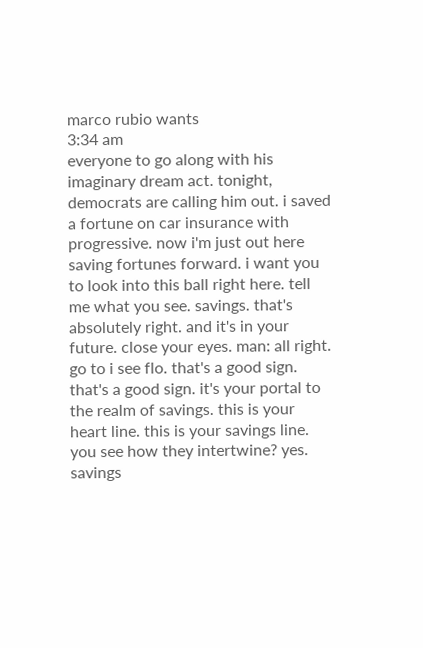marco rubio wants
3:34 am
everyone to go along with his imaginary dream act. tonight, democrats are calling him out. i saved a fortune on car insurance with progressive. now i'm just out here saving fortunes forward. i want you to look into this ball right here. tell me what you see. savings. that's absolutely right. and it's in your future. close your eyes. man: all right. go to i see flo. that's a good sign. that's a good sign. it's your portal to the realm of savings. this is your heart line. this is your savings line. you see how they intertwine? yes. savings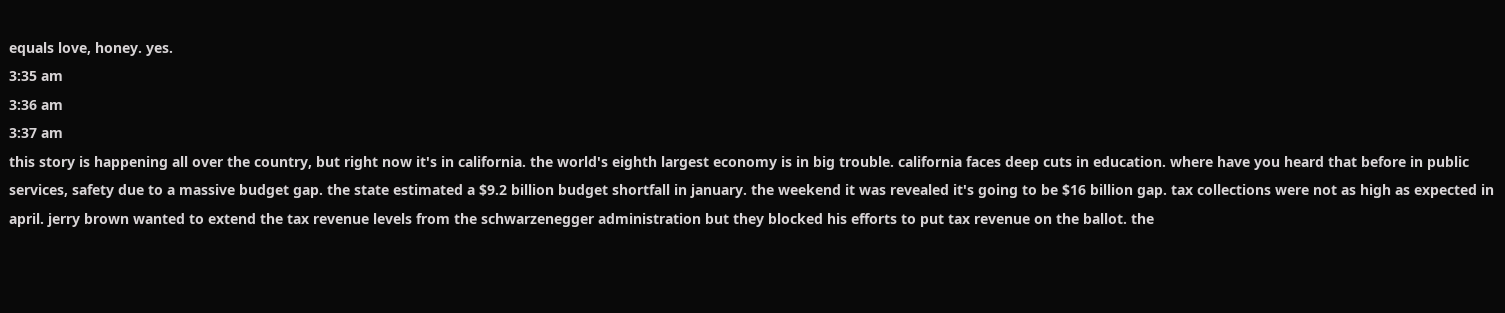equals love, honey. yes.
3:35 am
3:36 am
3:37 am
this story is happening all over the country, but right now it's in california. the world's eighth largest economy is in big trouble. california faces deep cuts in education. where have you heard that before in public services, safety due to a massive budget gap. the state estimated a $9.2 billion budget shortfall in january. the weekend it was revealed it's going to be $16 billion gap. tax collections were not as high as expected in april. jerry brown wanted to extend the tax revenue levels from the schwarzenegger administration but they blocked his efforts to put tax revenue on the ballot. the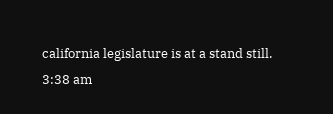california legislature is at a stand still.
3:38 am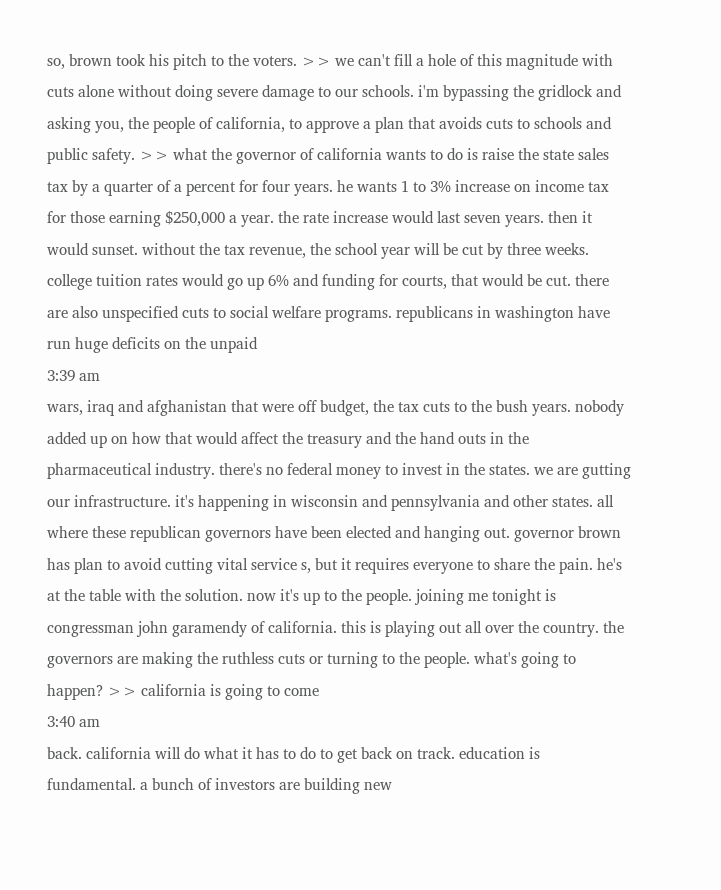so, brown took his pitch to the voters. >> we can't fill a hole of this magnitude with cuts alone without doing severe damage to our schools. i'm bypassing the gridlock and asking you, the people of california, to approve a plan that avoids cuts to schools and public safety. >> what the governor of california wants to do is raise the state sales tax by a quarter of a percent for four years. he wants 1 to 3% increase on income tax for those earning $250,000 a year. the rate increase would last seven years. then it would sunset. without the tax revenue, the school year will be cut by three weeks. college tuition rates would go up 6% and funding for courts, that would be cut. there are also unspecified cuts to social welfare programs. republicans in washington have run huge deficits on the unpaid
3:39 am
wars, iraq and afghanistan that were off budget, the tax cuts to the bush years. nobody added up on how that would affect the treasury and the hand outs in the pharmaceutical industry. there's no federal money to invest in the states. we are gutting our infrastructure. it's happening in wisconsin and pennsylvania and other states. all where these republican governors have been elected and hanging out. governor brown has plan to avoid cutting vital service s, but it requires everyone to share the pain. he's at the table with the solution. now it's up to the people. joining me tonight is congressman john garamendy of california. this is playing out all over the country. the governors are making the ruthless cuts or turning to the people. what's going to happen? >> california is going to come
3:40 am
back. california will do what it has to do to get back on track. education is fundamental. a bunch of investors are building new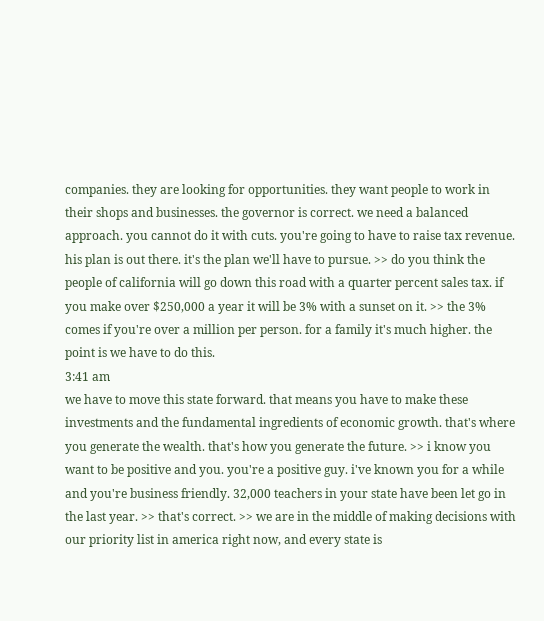companies. they are looking for opportunities. they want people to work in their shops and businesses. the governor is correct. we need a balanced approach. you cannot do it with cuts. you're going to have to raise tax revenue. his plan is out there. it's the plan we'll have to pursue. >> do you think the people of california will go down this road with a quarter percent sales tax. if you make over $250,000 a year it will be 3% with a sunset on it. >> the 3% comes if you're over a million per person. for a family it's much higher. the point is we have to do this.
3:41 am
we have to move this state forward. that means you have to make these investments and the fundamental ingredients of economic growth. that's where you generate the wealth. that's how you generate the future. >> i know you want to be positive and you. you're a positive guy. i've known you for a while and you're business friendly. 32,000 teachers in your state have been let go in the last year. >> that's correct. >> we are in the middle of making decisions with our priority list in america right now, and every state is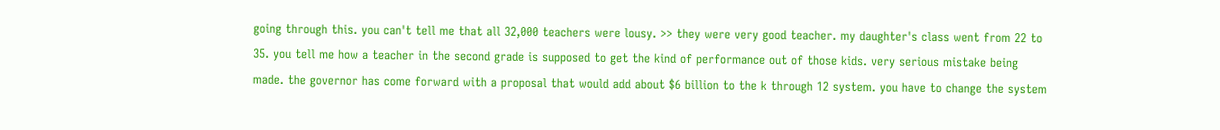going through this. you can't tell me that all 32,000 teachers were lousy. >> they were very good teacher. my daughter's class went from 22 to 35. you tell me how a teacher in the second grade is supposed to get the kind of performance out of those kids. very serious mistake being made. the governor has come forward with a proposal that would add about $6 billion to the k through 12 system. you have to change the system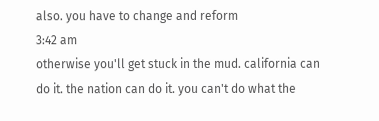also. you have to change and reform
3:42 am
otherwise you'll get stuck in the mud. california can do it. the nation can do it. you can't do what the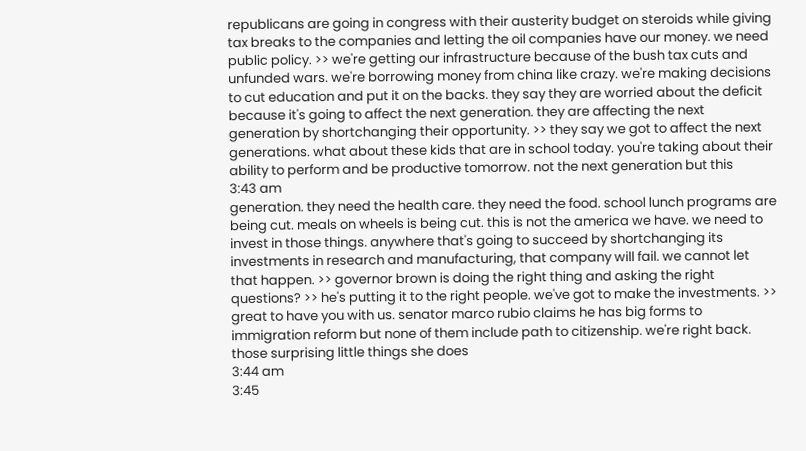republicans are going in congress with their austerity budget on steroids while giving tax breaks to the companies and letting the oil companies have our money. we need public policy. >> we're getting our infrastructure because of the bush tax cuts and unfunded wars. we're borrowing money from china like crazy. we're making decisions to cut education and put it on the backs. they say they are worried about the deficit because it's going to affect the next generation. they are affecting the next generation by shortchanging their opportunity. >> they say we got to affect the next generations. what about these kids that are in school today. you're taking about their ability to perform and be productive tomorrow. not the next generation but this
3:43 am
generation. they need the health care. they need the food. school lunch programs are being cut. meals on wheels is being cut. this is not the america we have. we need to invest in those things. anywhere that's going to succeed by shortchanging its investments in research and manufacturing, that company will fail. we cannot let that happen. >> governor brown is doing the right thing and asking the right questions? >> he's putting it to the right people. we've got to make the investments. >> great to have you with us. senator marco rubio claims he has big forms to immigration reform but none of them include path to citizenship. we're right back. those surprising little things she does
3:44 am
3:45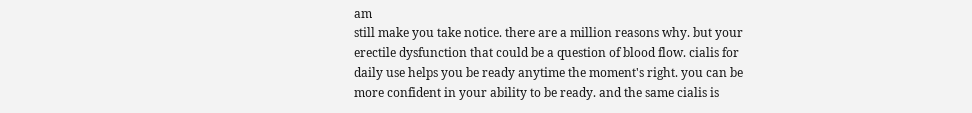am
still make you take notice. there are a million reasons why. but your erectile dysfunction that could be a question of blood flow. cialis for daily use helps you be ready anytime the moment's right. you can be more confident in your ability to be ready. and the same cialis is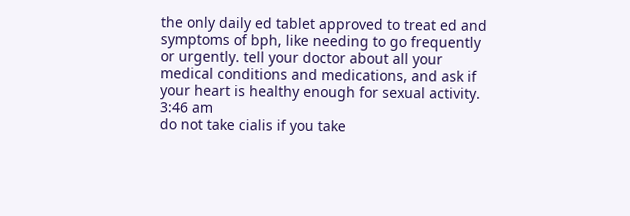the only daily ed tablet approved to treat ed and symptoms of bph, like needing to go frequently or urgently. tell your doctor about all your medical conditions and medications, and ask if your heart is healthy enough for sexual activity.
3:46 am
do not take cialis if you take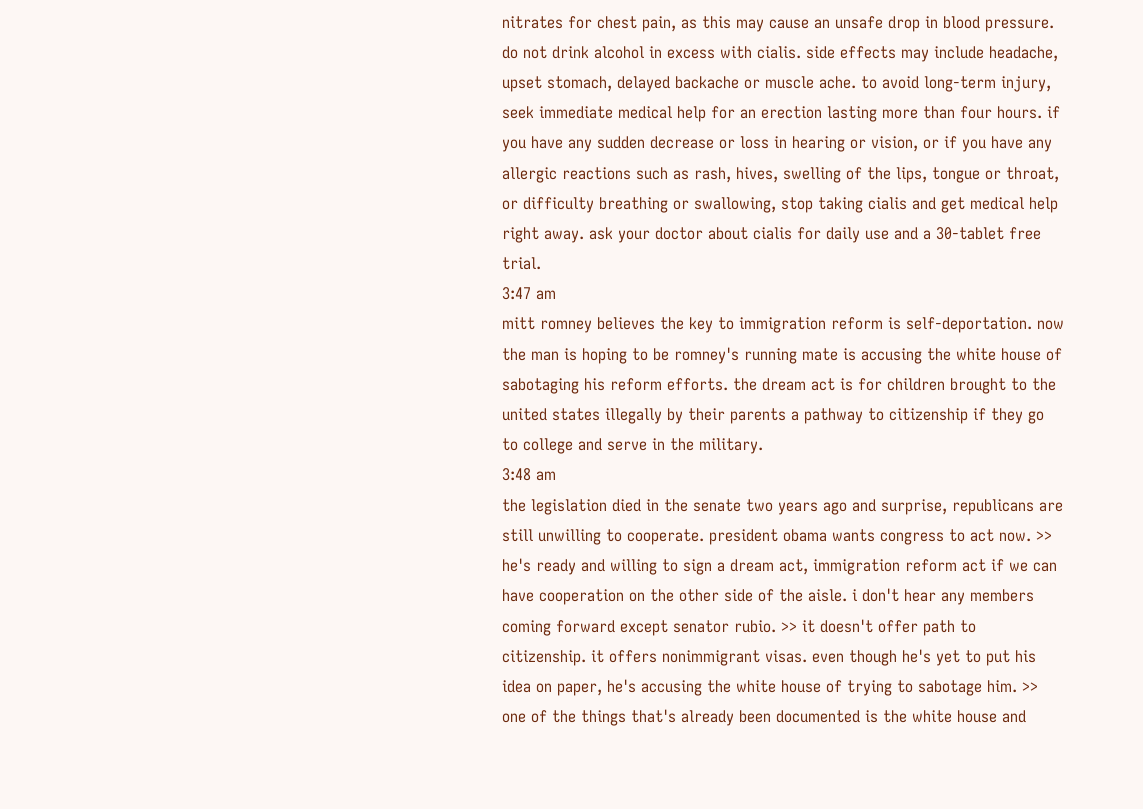nitrates for chest pain, as this may cause an unsafe drop in blood pressure. do not drink alcohol in excess with cialis. side effects may include headache, upset stomach, delayed backache or muscle ache. to avoid long-term injury, seek immediate medical help for an erection lasting more than four hours. if you have any sudden decrease or loss in hearing or vision, or if you have any allergic reactions such as rash, hives, swelling of the lips, tongue or throat, or difficulty breathing or swallowing, stop taking cialis and get medical help right away. ask your doctor about cialis for daily use and a 30-tablet free trial.
3:47 am
mitt romney believes the key to immigration reform is self-deportation. now the man is hoping to be romney's running mate is accusing the white house of sabotaging his reform efforts. the dream act is for children brought to the united states illegally by their parents a pathway to citizenship if they go to college and serve in the military.
3:48 am
the legislation died in the senate two years ago and surprise, republicans are still unwilling to cooperate. president obama wants congress to act now. >> he's ready and willing to sign a dream act, immigration reform act if we can have cooperation on the other side of the aisle. i don't hear any members coming forward except senator rubio. >> it doesn't offer path to citizenship. it offers nonimmigrant visas. even though he's yet to put his idea on paper, he's accusing the white house of trying to sabotage him. >> one of the things that's already been documented is the white house and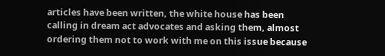articles have been written, the white house has been calling in dream act advocates and asking them, almost ordering them not to work with me on this issue because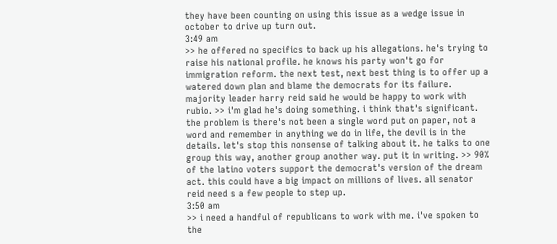they have been counting on using this issue as a wedge issue in october to drive up turn out.
3:49 am
>> he offered no specifics to back up his allegations. he's trying to raise his national profile. he knows his party won't go for immigration reform. the next test, next best thing is to offer up a watered down plan and blame the democrats for its failure. majority leader harry reid said he would be happy to work with rubio. >> i'm glad he's doing something. i think that's significant. the problem is there's not been a single word put on paper, not a word and remember in anything we do in life, the devil is in the details. let's stop this nonsense of talking about it. he talks to one group this way, another group another way. put it in writing. >> 90% of the latino voters support the democrat's version of the dream act. this could have a big impact on millions of lives. all senator reid need s a few people to step up.
3:50 am
>> i need a handful of republicans to work with me. i've spoken to the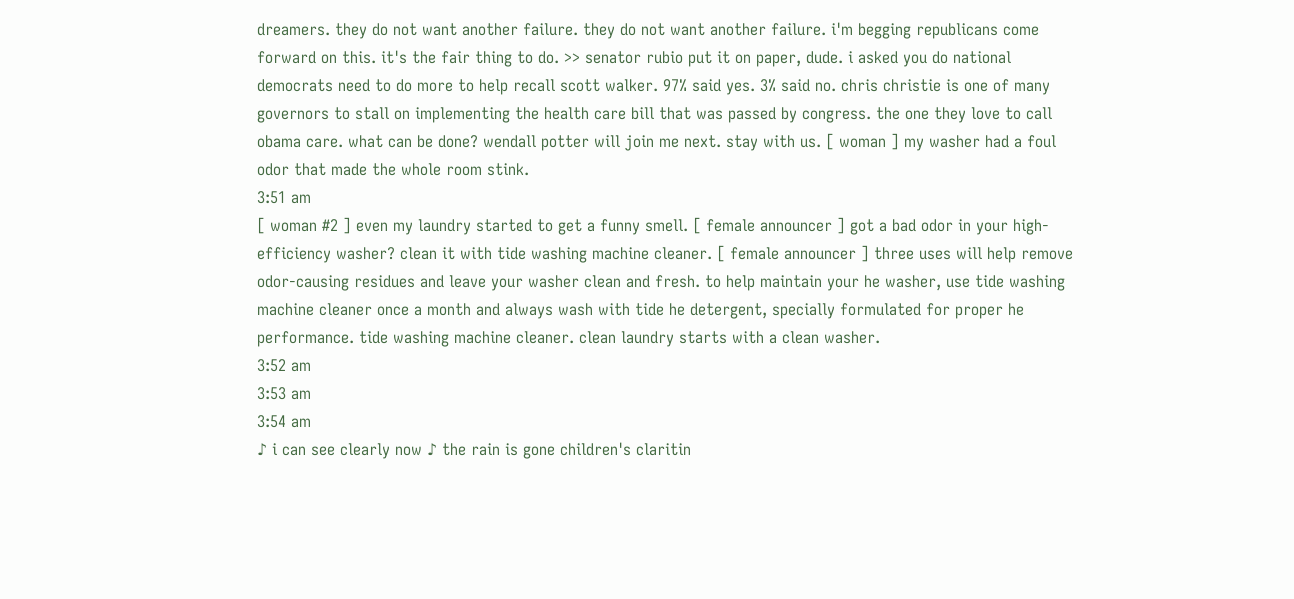dreamers. they do not want another failure. they do not want another failure. i'm begging republicans come forward on this. it's the fair thing to do. >> senator rubio put it on paper, dude. i asked you do national democrats need to do more to help recall scott walker. 97% said yes. 3% said no. chris christie is one of many governors to stall on implementing the health care bill that was passed by congress. the one they love to call obama care. what can be done? wendall potter will join me next. stay with us. [ woman ] my washer had a foul odor that made the whole room stink.
3:51 am
[ woman #2 ] even my laundry started to get a funny smell. [ female announcer ] got a bad odor in your high-efficiency washer? clean it with tide washing machine cleaner. [ female announcer ] three uses will help remove odor-causing residues and leave your washer clean and fresh. to help maintain your he washer, use tide washing machine cleaner once a month and always wash with tide he detergent, specially formulated for proper he performance. tide washing machine cleaner. clean laundry starts with a clean washer.
3:52 am
3:53 am
3:54 am
♪ i can see clearly now ♪ the rain is gone children's claritin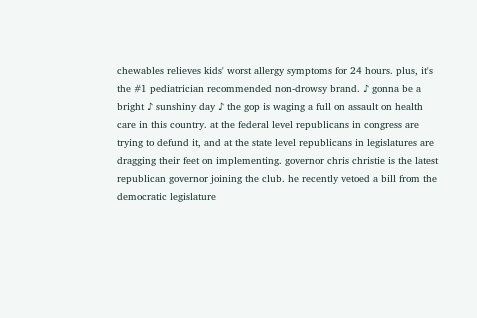chewables relieves kids' worst allergy symptoms for 24 hours. plus, it's the #1 pediatrician recommended non-drowsy brand. ♪ gonna be a bright ♪ sunshiny day ♪ the gop is waging a full on assault on health care in this country. at the federal level republicans in congress are trying to defund it, and at the state level republicans in legislatures are dragging their feet on implementing. governor chris christie is the latest republican governor joining the club. he recently vetoed a bill from the democratic legislature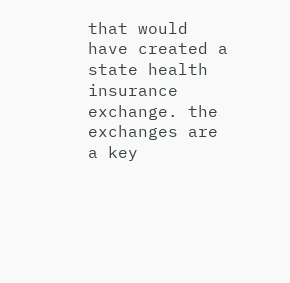that would have created a state health insurance exchange. the exchanges are a key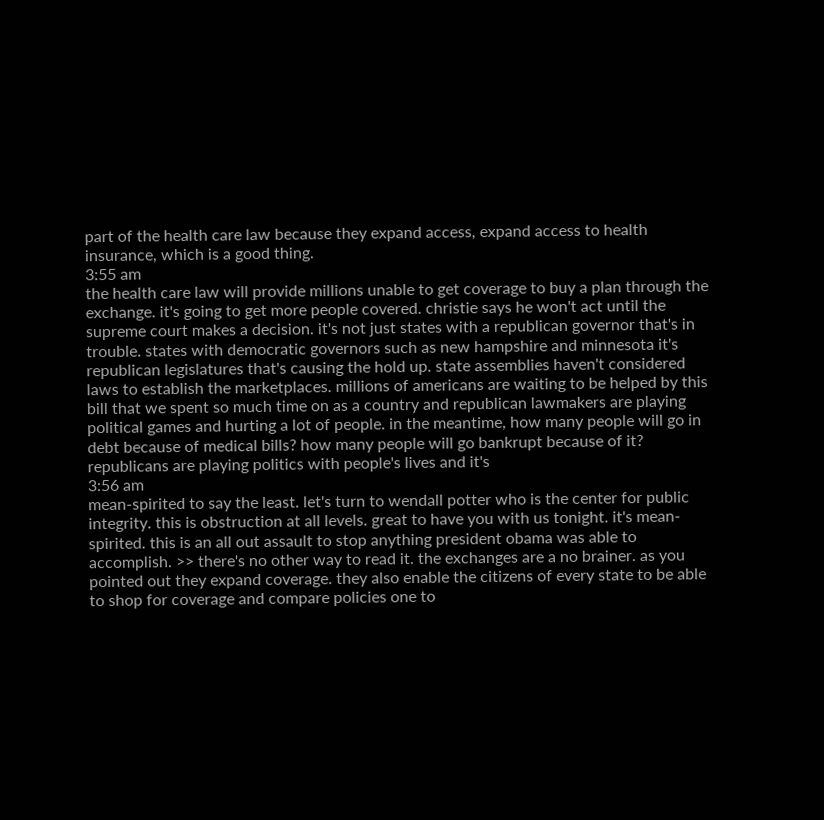part of the health care law because they expand access, expand access to health insurance, which is a good thing.
3:55 am
the health care law will provide millions unable to get coverage to buy a plan through the exchange. it's going to get more people covered. christie says he won't act until the supreme court makes a decision. it's not just states with a republican governor that's in trouble. states with democratic governors such as new hampshire and minnesota it's republican legislatures that's causing the hold up. state assemblies haven't considered laws to establish the marketplaces. millions of americans are waiting to be helped by this bill that we spent so much time on as a country and republican lawmakers are playing political games and hurting a lot of people. in the meantime, how many people will go in debt because of medical bills? how many people will go bankrupt because of it? republicans are playing politics with people's lives and it's
3:56 am
mean-spirited to say the least. let's turn to wendall potter who is the center for public integrity. this is obstruction at all levels. great to have you with us tonight. it's mean-spirited. this is an all out assault to stop anything president obama was able to accomplish. >> there's no other way to read it. the exchanges are a no brainer. as you pointed out they expand coverage. they also enable the citizens of every state to be able to shop for coverage and compare policies one to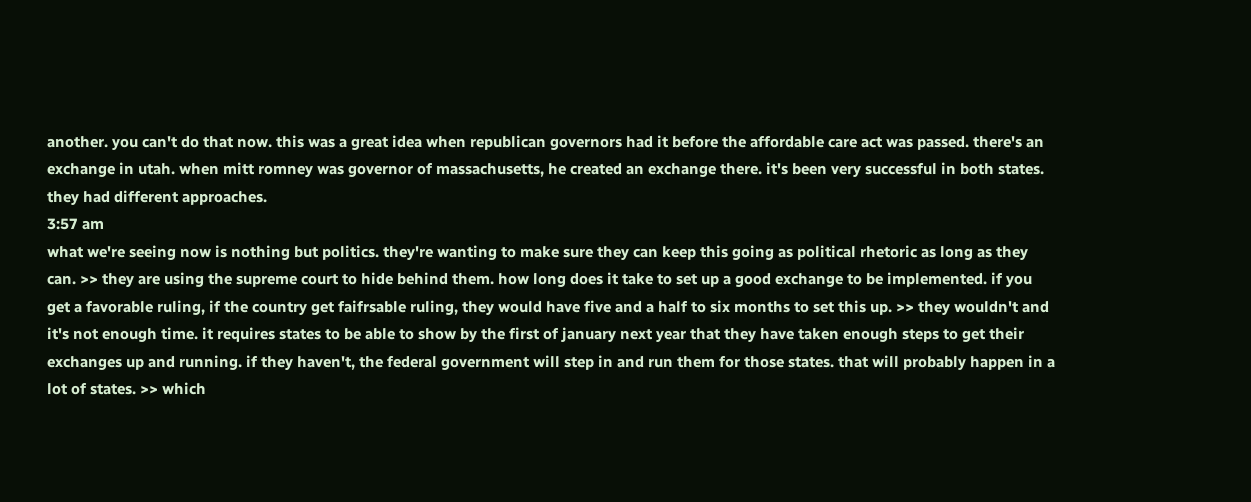another. you can't do that now. this was a great idea when republican governors had it before the affordable care act was passed. there's an exchange in utah. when mitt romney was governor of massachusetts, he created an exchange there. it's been very successful in both states. they had different approaches.
3:57 am
what we're seeing now is nothing but politics. they're wanting to make sure they can keep this going as political rhetoric as long as they can. >> they are using the supreme court to hide behind them. how long does it take to set up a good exchange to be implemented. if you get a favorable ruling, if the country get faifrsable ruling, they would have five and a half to six months to set this up. >> they wouldn't and it's not enough time. it requires states to be able to show by the first of january next year that they have taken enough steps to get their exchanges up and running. if they haven't, the federal government will step in and run them for those states. that will probably happen in a lot of states. >> which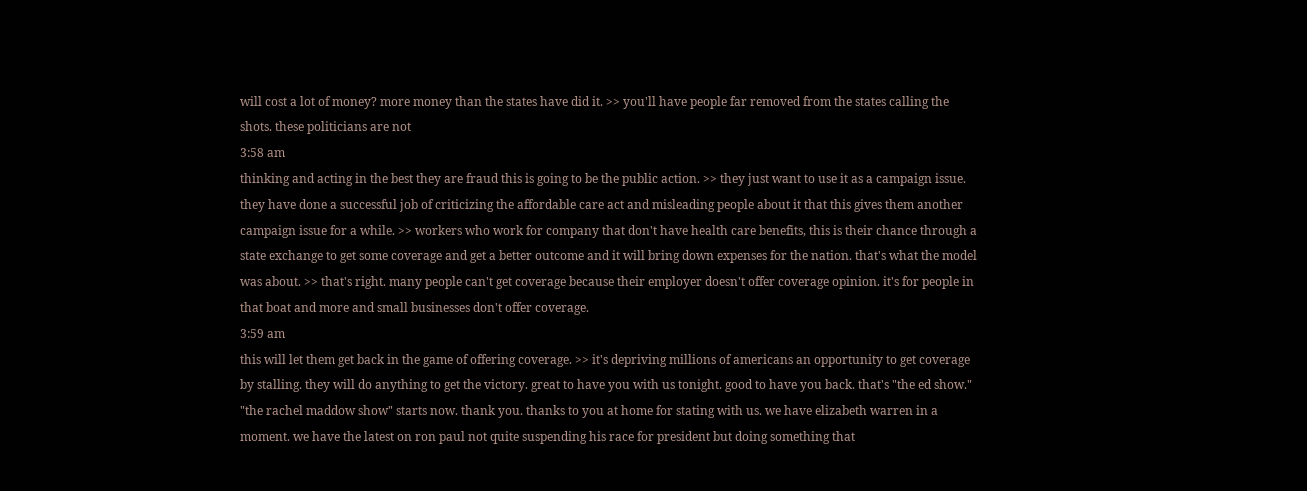will cost a lot of money? more money than the states have did it. >> you'll have people far removed from the states calling the shots. these politicians are not
3:58 am
thinking and acting in the best they are fraud this is going to be the public action. >> they just want to use it as a campaign issue. they have done a successful job of criticizing the affordable care act and misleading people about it that this gives them another campaign issue for a while. >> workers who work for company that don't have health care benefits, this is their chance through a state exchange to get some coverage and get a better outcome and it will bring down expenses for the nation. that's what the model was about. >> that's right. many people can't get coverage because their employer doesn't offer coverage opinion. it's for people in that boat and more and small businesses don't offer coverage.
3:59 am
this will let them get back in the game of offering coverage. >> it's depriving millions of americans an opportunity to get coverage by stalling. they will do anything to get the victory. great to have you with us tonight. good to have you back. that's "the ed show." "the rachel maddow show" starts now. thank you. thanks to you at home for stating with us. we have elizabeth warren in a moment. we have the latest on ron paul not quite suspending his race for president but doing something that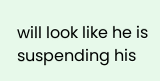will look like he is suspending his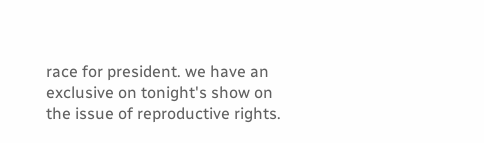race for president. we have an exclusive on tonight's show on the issue of reproductive rights.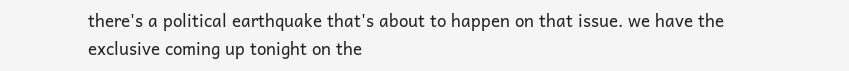there's a political earthquake that's about to happen on that issue. we have the exclusive coming up tonight on the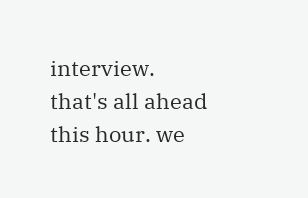interview. that's all ahead this hour. we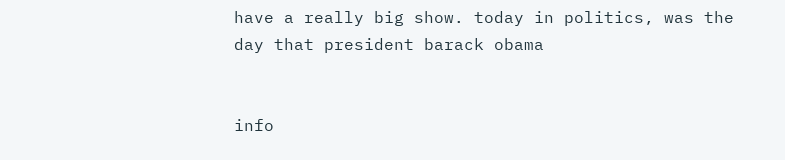have a really big show. today in politics, was the day that president barack obama


info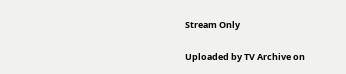Stream Only

Uploaded by TV Archive on